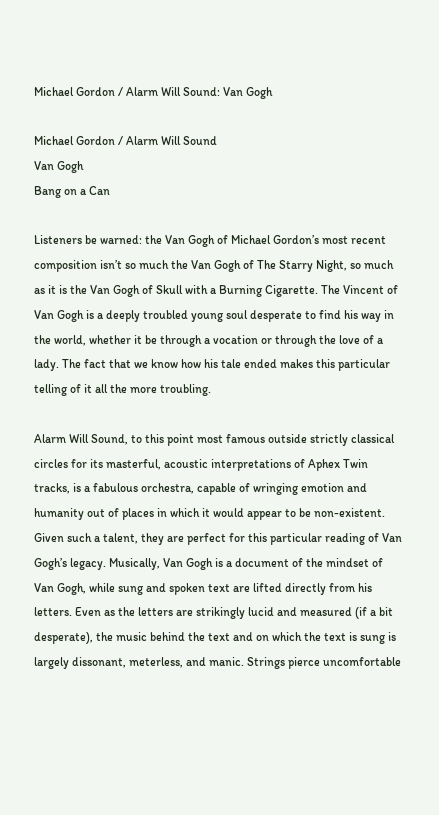Michael Gordon / Alarm Will Sound: Van Gogh

Michael Gordon / Alarm Will Sound
Van Gogh
Bang on a Can

Listeners be warned: the Van Gogh of Michael Gordon’s most recent composition isn’t so much the Van Gogh of The Starry Night, so much as it is the Van Gogh of Skull with a Burning Cigarette. The Vincent of Van Gogh is a deeply troubled young soul desperate to find his way in the world, whether it be through a vocation or through the love of a lady. The fact that we know how his tale ended makes this particular telling of it all the more troubling.

Alarm Will Sound, to this point most famous outside strictly classical circles for its masterful, acoustic interpretations of Aphex Twin tracks, is a fabulous orchestra, capable of wringing emotion and humanity out of places in which it would appear to be non-existent. Given such a talent, they are perfect for this particular reading of Van Gogh’s legacy. Musically, Van Gogh is a document of the mindset of Van Gogh, while sung and spoken text are lifted directly from his letters. Even as the letters are strikingly lucid and measured (if a bit desperate), the music behind the text and on which the text is sung is largely dissonant, meterless, and manic. Strings pierce uncomfortable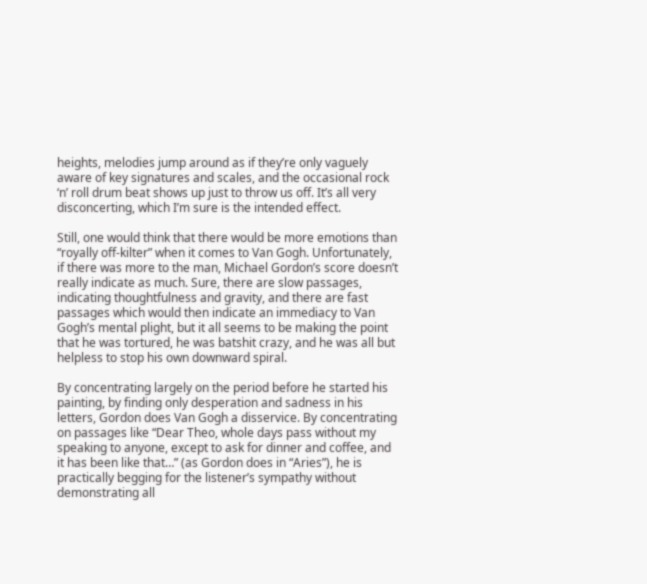heights, melodies jump around as if they’re only vaguely aware of key signatures and scales, and the occasional rock ‘n’ roll drum beat shows up just to throw us off. It’s all very disconcerting, which I’m sure is the intended effect.

Still, one would think that there would be more emotions than “royally off-kilter” when it comes to Van Gogh. Unfortunately, if there was more to the man, Michael Gordon’s score doesn’t really indicate as much. Sure, there are slow passages, indicating thoughtfulness and gravity, and there are fast passages which would then indicate an immediacy to Van Gogh’s mental plight, but it all seems to be making the point that he was tortured, he was batshit crazy, and he was all but helpless to stop his own downward spiral.

By concentrating largely on the period before he started his painting, by finding only desperation and sadness in his letters, Gordon does Van Gogh a disservice. By concentrating on passages like “Dear Theo, whole days pass without my speaking to anyone, except to ask for dinner and coffee, and it has been like that…” (as Gordon does in “Aries”), he is practically begging for the listener’s sympathy without demonstrating all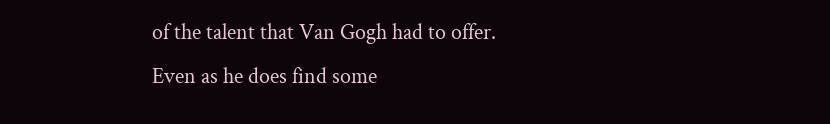of the talent that Van Gogh had to offer. Even as he does find some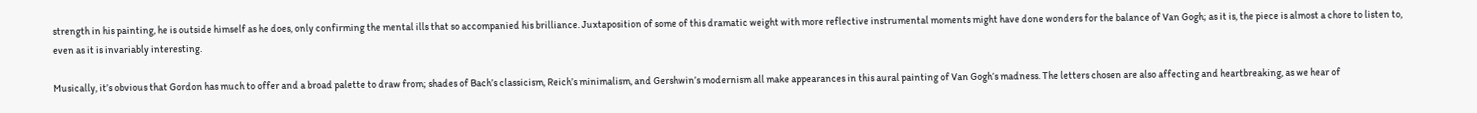strength in his painting, he is outside himself as he does, only confirming the mental ills that so accompanied his brilliance. Juxtaposition of some of this dramatic weight with more reflective instrumental moments might have done wonders for the balance of Van Gogh; as it is, the piece is almost a chore to listen to, even as it is invariably interesting.

Musically, it’s obvious that Gordon has much to offer and a broad palette to draw from; shades of Bach’s classicism, Reich’s minimalism, and Gershwin’s modernism all make appearances in this aural painting of Van Gogh‘s madness. The letters chosen are also affecting and heartbreaking, as we hear of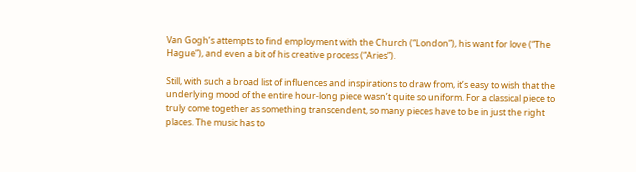Van Gogh’s attempts to find employment with the Church (“London”), his want for love (“The Hague”), and even a bit of his creative process (“Aries”).

Still, with such a broad list of influences and inspirations to draw from, it’s easy to wish that the underlying mood of the entire hour-long piece wasn’t quite so uniform. For a classical piece to truly come together as something transcendent, so many pieces have to be in just the right places. The music has to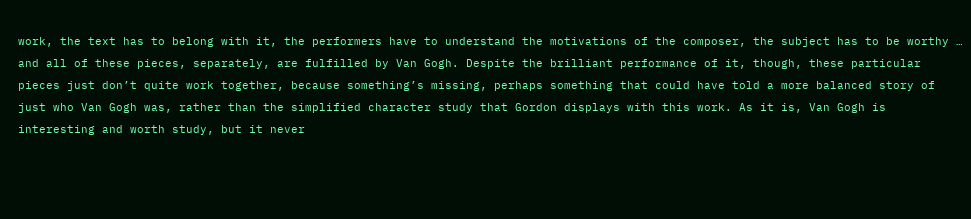work, the text has to belong with it, the performers have to understand the motivations of the composer, the subject has to be worthy … and all of these pieces, separately, are fulfilled by Van Gogh. Despite the brilliant performance of it, though, these particular pieces just don’t quite work together, because something’s missing, perhaps something that could have told a more balanced story of just who Van Gogh was, rather than the simplified character study that Gordon displays with this work. As it is, Van Gogh is interesting and worth study, but it never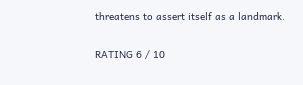threatens to assert itself as a landmark.

RATING 6 / 10